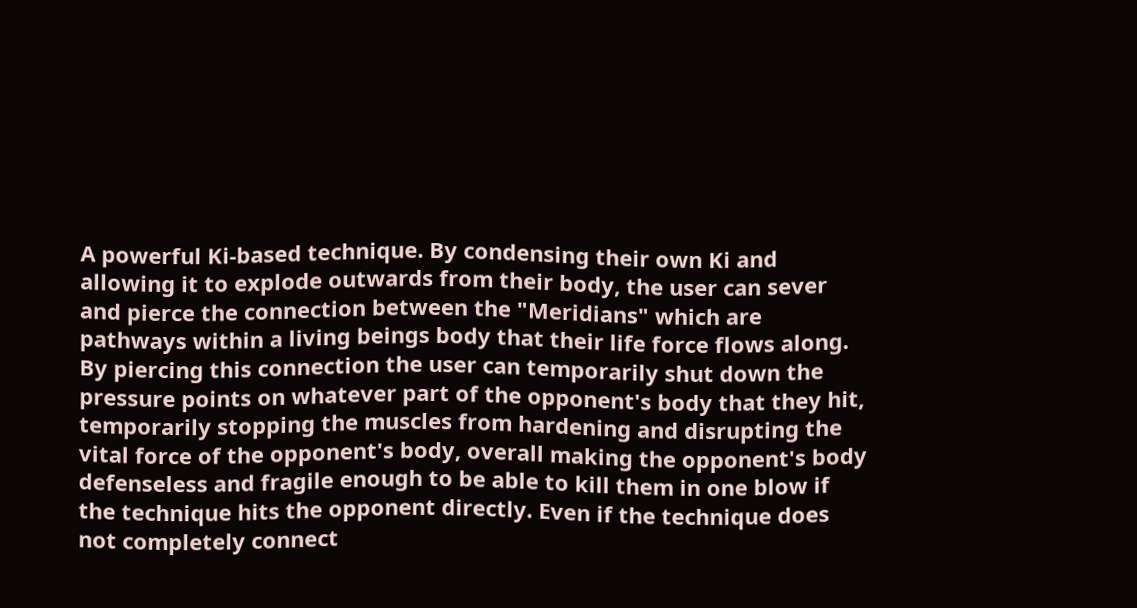A powerful Ki-based technique. By condensing their own Ki and allowing it to explode outwards from their body, the user can sever and pierce the connection between the "Meridians" which are pathways within a living beings body that their life force flows along. By piercing this connection the user can temporarily shut down the pressure points on whatever part of the opponent's body that they hit, temporarily stopping the muscles from hardening and disrupting the vital force of the opponent's body, overall making the opponent's body defenseless and fragile enough to be able to kill them in one blow if the technique hits the opponent directly. Even if the technique does not completely connect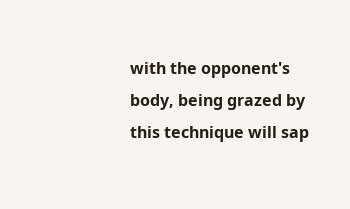with the opponent's body, being grazed by this technique will sap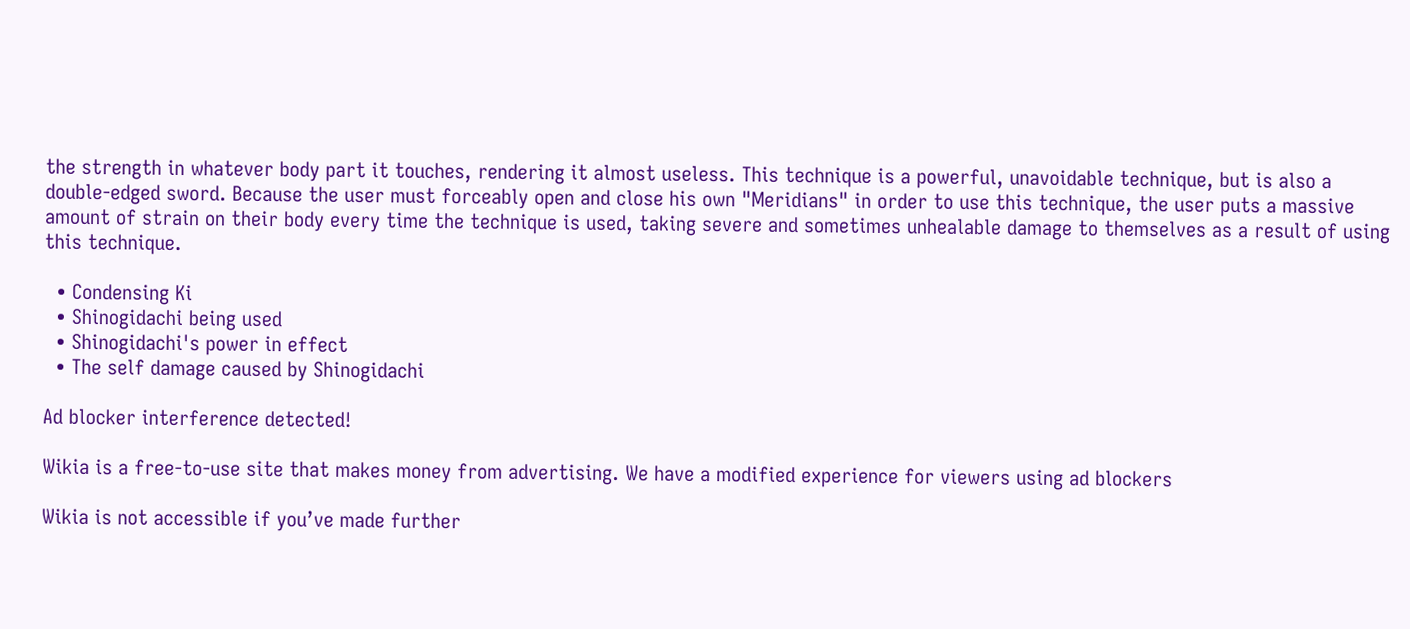the strength in whatever body part it touches, rendering it almost useless. This technique is a powerful, unavoidable technique, but is also a double-edged sword. Because the user must forceably open and close his own "Meridians" in order to use this technique, the user puts a massive amount of strain on their body every time the technique is used, taking severe and sometimes unhealable damage to themselves as a result of using this technique.

  • Condensing Ki
  • Shinogidachi being used
  • Shinogidachi's power in effect
  • The self damage caused by Shinogidachi

Ad blocker interference detected!

Wikia is a free-to-use site that makes money from advertising. We have a modified experience for viewers using ad blockers

Wikia is not accessible if you’ve made further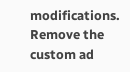modifications. Remove the custom ad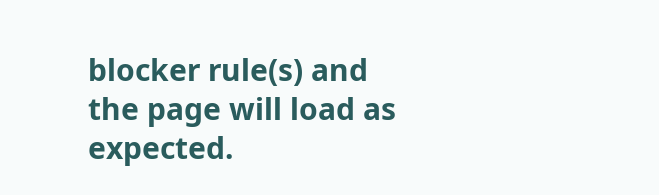blocker rule(s) and the page will load as expected.